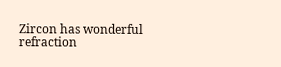Zircon has wonderful refraction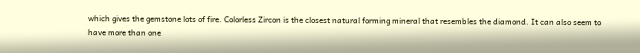which gives the gemstone lots of fire. Colorless Zircon is the closest natural forming mineral that resembles the diamond. It can also seem to have more than one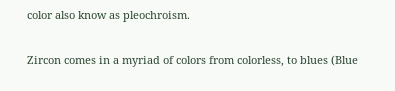color also know as pleochroism.

Zircon comes in a myriad of colors from colorless, to blues (Blue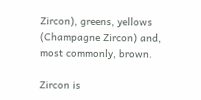Zircon), greens, yellows (Champagne Zircon) and, most commonly, brown.

Zircon is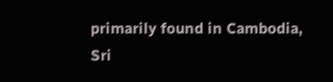primarily found in Cambodia, Sri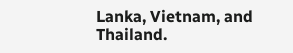Lanka, Vietnam, and Thailand.